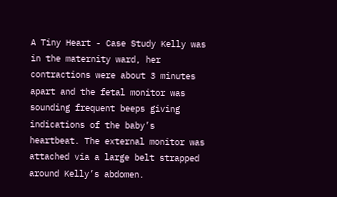A Tiny Heart - Case Study Kelly was in the maternity ward, her contractions were about 3 minutes apart and the fetal monitor was sounding frequent beeps giving indications of the baby’s heartbeat. The external monitor was attached via a large belt strapped around Kelly’s abdomen.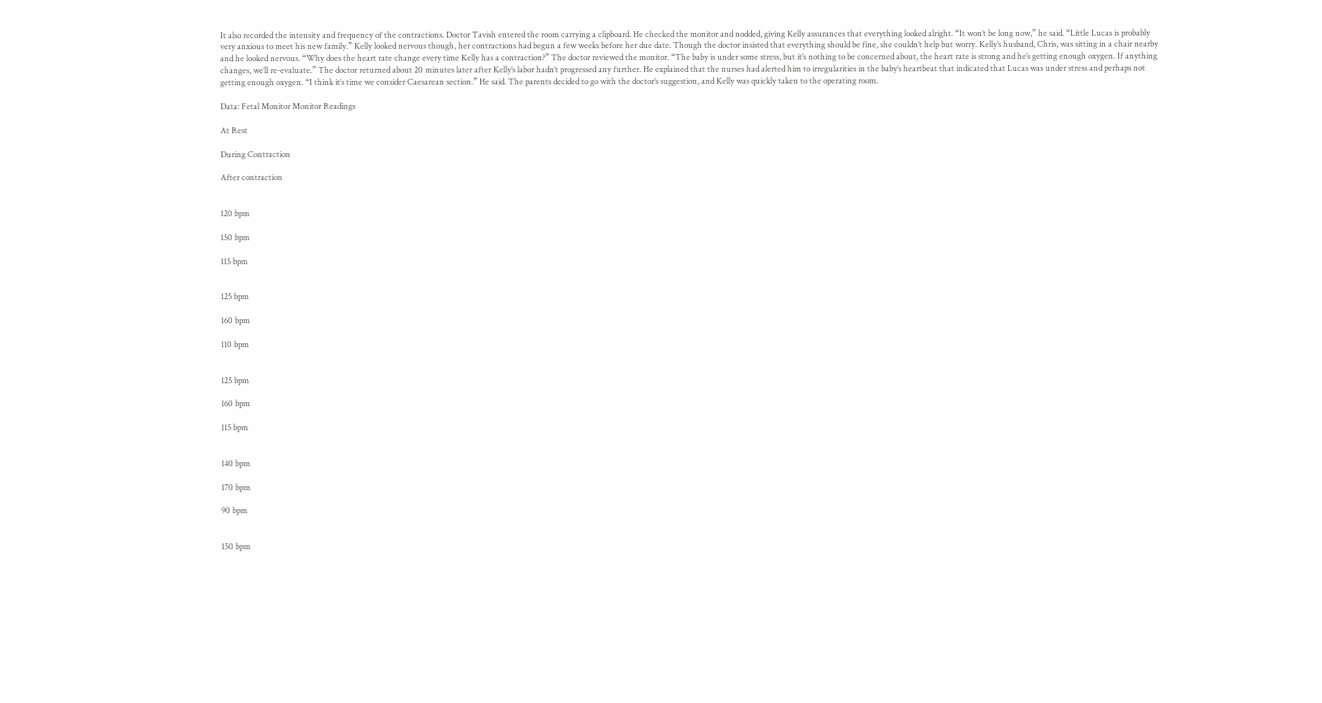It also recorded the intensity and frequency of the contractions. Doctor Tavish entered the room carrying a clipboard. He checked the monitor and nodded, giving Kelly assurances that everything looked alright. “It won’t be long now,” he said. “Little Lucas is probably very anxious to meet his new family.” Kelly looked nervous though, her contractions had begun a few weeks before her due date. Though the doctor insisted that everything should be fine, she couldn’t help but worry. Kelly’s husband, Chris, was sitting in a chair nearby and he looked nervous. “Why does the heart rate change every time Kelly has a contraction?” The doctor reviewed the monitor. “The baby is under some stress, but it’s nothing to be concerned about, the heart rate is strong and he’s getting enough oxygen. If anything changes, we’ll re-evaluate.” The doctor returned about 20 minutes later after Kelly’s labor hadn’t progressed any further. He explained that the nurses had alerted him to irregularities in the baby’s heartbeat that indicated that Lucas was under stress and perhaps not getting enough oxygen. “I think it’s time we consider Caesarean section.” He said. The parents decided to go with the doctor’s suggestion, and Kelly was quickly taken to the operating room.

Data: Fetal Monitor Monitor Readings

At Rest

During Contraction

After contraction


120 bpm

150 bpm

115 bpm


125 bpm

160 bpm

110 bpm


125 bpm

160 bpm

115 bpm


140 bpm

170 bpm

90 bpm


150 bpm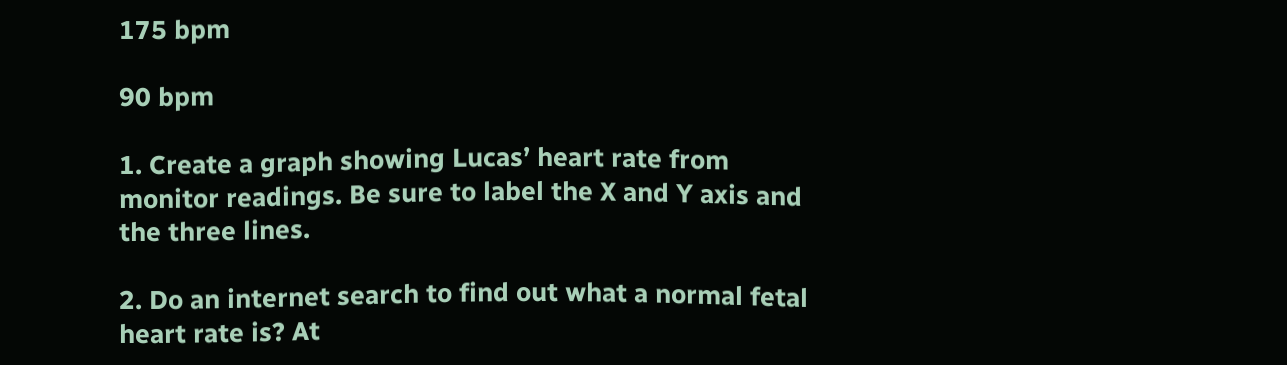175 bpm

90 bpm

1. Create a graph showing Lucas’ heart rate from monitor readings. Be sure to label the X and Y axis and the three lines.

2. Do an internet search to find out what a normal fetal heart rate is? At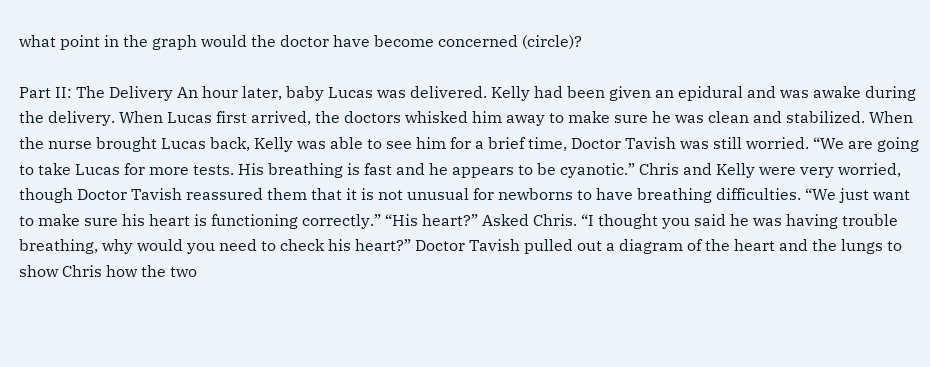what point in the graph would the doctor have become concerned (circle)?

Part II: The Delivery An hour later, baby Lucas was delivered. Kelly had been given an epidural and was awake during the delivery. When Lucas first arrived, the doctors whisked him away to make sure he was clean and stabilized. When the nurse brought Lucas back, Kelly was able to see him for a brief time, Doctor Tavish was still worried. “We are going to take Lucas for more tests. His breathing is fast and he appears to be cyanotic.” Chris and Kelly were very worried, though Doctor Tavish reassured them that it is not unusual for newborns to have breathing difficulties. “We just want to make sure his heart is functioning correctly.” “His heart?” Asked Chris. “I thought you said he was having trouble breathing, why would you need to check his heart?” Doctor Tavish pulled out a diagram of the heart and the lungs to show Chris how the two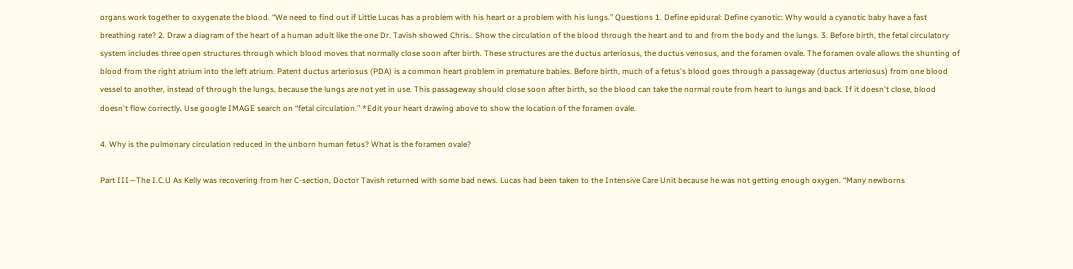organs work together to oxygenate the blood. “We need to find out if Little Lucas has a problem with his heart or a problem with his lungs.” Questions 1. Define epidural: Define cyanotic: Why would a cyanotic baby have a fast breathing rate? 2. Draw a diagram of the heart of a human adult like the one Dr. Tavish showed Chris.. Show the circulation of the blood through the heart and to and from the body and the lungs. 3. Before birth, the fetal circulatory system includes three open structures through which blood moves that normally close soon after birth. These structures are the ductus arteriosus, the ductus venosus, and the foramen ovale. The foramen ovale allows the shunting of blood from the right atrium into the left atrium. Patent ductus arteriosus (PDA) is a common heart problem in premature babies. Before birth, much of a fetus's blood goes through a passageway (ductus arteriosus) from one blood vessel to another, instead of through the lungs, because the lungs are not yet in use. This passageway should close soon after birth, so the blood can take the normal route from heart to lungs and back. If it doesn't close, blood doesn't flow correctly. Use google IMAGE search on “fetal circulation.” *Edit your heart drawing above to show the location of the foramen ovale.

4. Why is the pulmonary circulation reduced in the unborn human fetus? What is the foramen ovale?

Part III—The I.C.U As Kelly was recovering from her C-section, Doctor Tavish returned with some bad news. Lucas had been taken to the Intensive Care Unit because he was not getting enough oxygen. “Many newborns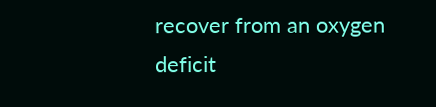recover from an oxygen deficit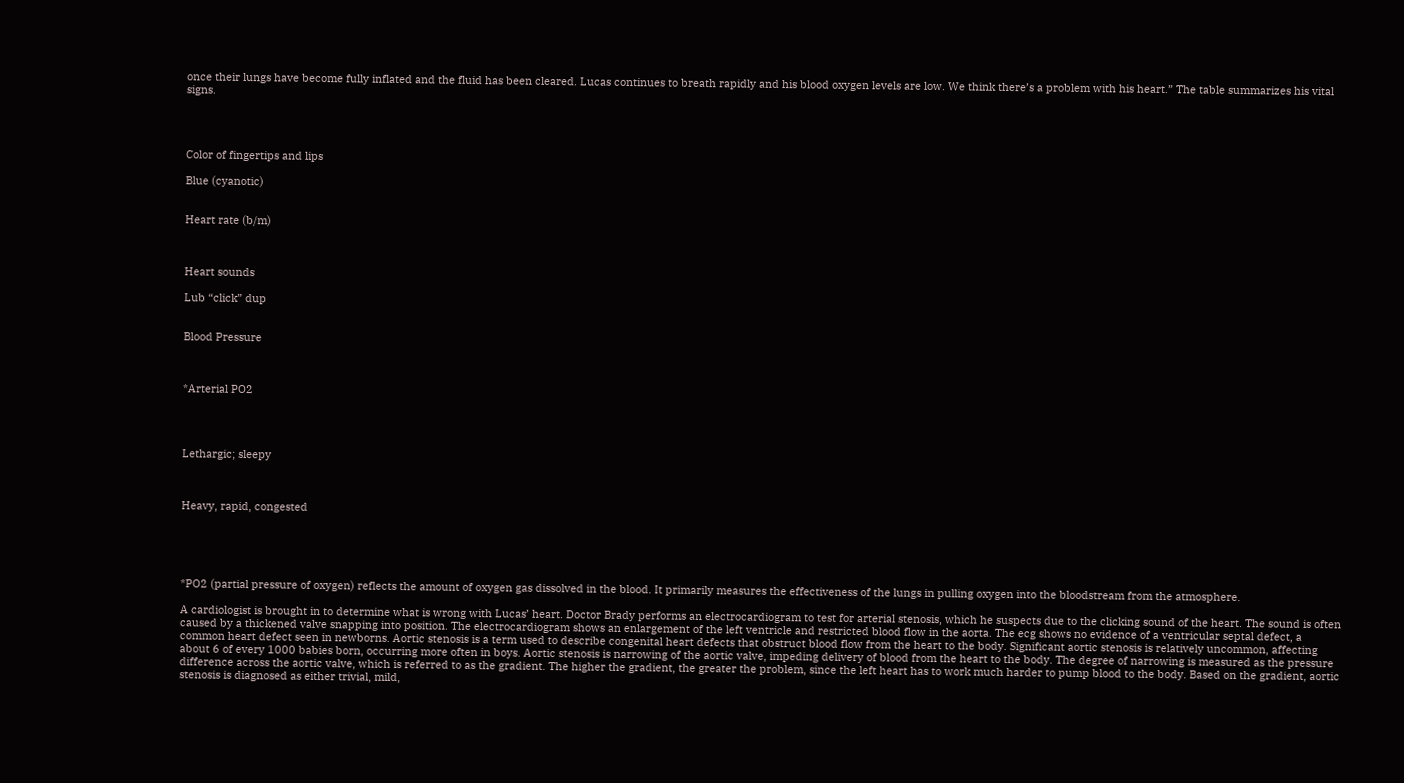once their lungs have become fully inflated and the fluid has been cleared. Lucas continues to breath rapidly and his blood oxygen levels are low. We think there’s a problem with his heart.” The table summarizes his vital signs.




Color of fingertips and lips

Blue (cyanotic)


Heart rate (b/m)



Heart sounds

Lub “click” dup


Blood Pressure



*Arterial PO2




Lethargic; sleepy



Heavy, rapid, congested





*PO2 (partial pressure of oxygen) reflects the amount of oxygen gas dissolved in the blood. It primarily measures the effectiveness of the lungs in pulling oxygen into the bloodstream from the atmosphere.

A cardiologist is brought in to determine what is wrong with Lucas’ heart. Doctor Brady performs an electrocardiogram to test for arterial stenosis, which he suspects due to the clicking sound of the heart. The sound is often caused by a thickened valve snapping into position. The electrocardiogram shows an enlargement of the left ventricle and restricted blood flow in the aorta. The ecg shows no evidence of a ventricular septal defect, a common heart defect seen in newborns. Aortic stenosis is a term used to describe congenital heart defects that obstruct blood flow from the heart to the body. Significant aortic stenosis is relatively uncommon, affecting about 6 of every 1000 babies born, occurring more often in boys. Aortic stenosis is narrowing of the aortic valve, impeding delivery of blood from the heart to the body. The degree of narrowing is measured as the pressure difference across the aortic valve, which is referred to as the gradient. The higher the gradient, the greater the problem, since the left heart has to work much harder to pump blood to the body. Based on the gradient, aortic stenosis is diagnosed as either trivial, mild,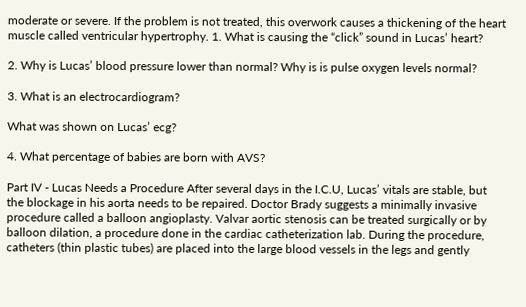moderate or severe. If the problem is not treated, this overwork causes a thickening of the heart muscle called ventricular hypertrophy. 1. What is causing the “click” sound in Lucas’ heart?

2. Why is Lucas’ blood pressure lower than normal? Why is is pulse oxygen levels normal?

3. What is an electrocardiogram?

What was shown on Lucas’ ecg?

4. What percentage of babies are born with AVS?

Part IV - Lucas Needs a Procedure After several days in the I.C.U, Lucas’ vitals are stable, but the blockage in his aorta needs to be repaired. Doctor Brady suggests a minimally invasive procedure called a balloon angioplasty. Valvar aortic stenosis can be treated surgically or by balloon dilation, a procedure done in the cardiac catheterization lab. During the procedure, catheters (thin plastic tubes) are placed into the large blood vessels in the legs and gently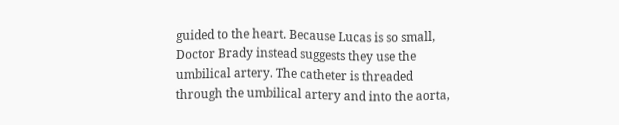guided to the heart. Because Lucas is so small, Doctor Brady instead suggests they use the umbilical artery. The catheter is threaded through the umbilical artery and into the aorta,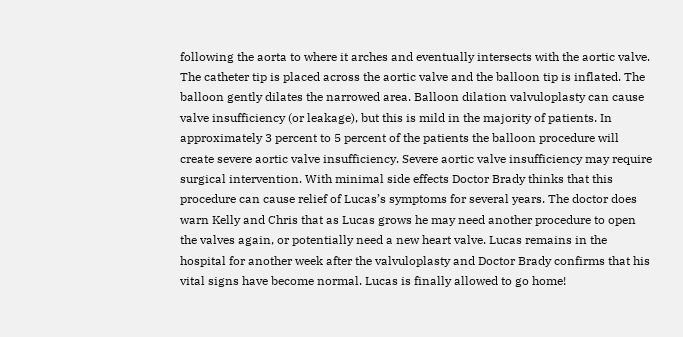following the aorta to where it arches and eventually intersects with the aortic valve. The catheter tip is placed across the aortic valve and the balloon tip is inflated. The balloon gently dilates the narrowed area. Balloon dilation valvuloplasty can cause valve insufficiency (or leakage), but this is mild in the majority of patients. In approximately 3 percent to 5 percent of the patients the balloon procedure will create severe aortic valve insufficiency. Severe aortic valve insufficiency may require surgical intervention. With minimal side effects Doctor Brady thinks that this procedure can cause relief of Lucas’s symptoms for several years. The doctor does warn Kelly and Chris that as Lucas grows he may need another procedure to open the valves again, or potentially need a new heart valve. Lucas remains in the hospital for another week after the valvuloplasty and Doctor Brady confirms that his vital signs have become normal. Lucas is finally allowed to go home!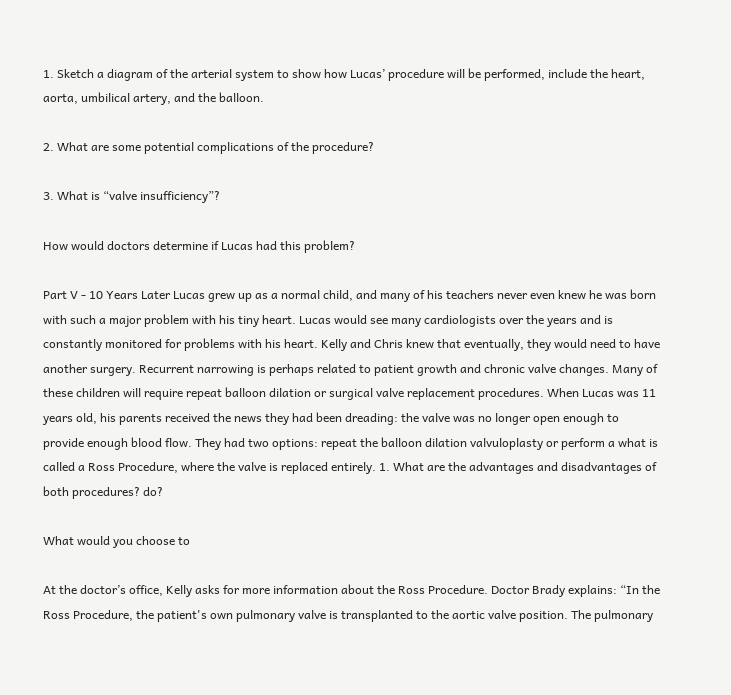1. Sketch a diagram of the arterial system to show how Lucas’ procedure will be performed, include the heart, aorta, umbilical artery, and the balloon.

2. What are some potential complications of the procedure?

3. What is “valve insufficiency”?

How would doctors determine if Lucas had this problem?

Part V - 10 Years Later Lucas grew up as a normal child, and many of his teachers never even knew he was born with such a major problem with his tiny heart. Lucas would see many cardiologists over the years and is constantly monitored for problems with his heart. Kelly and Chris knew that eventually, they would need to have another surgery. Recurrent narrowing is perhaps related to patient growth and chronic valve changes. Many of these children will require repeat balloon dilation or surgical valve replacement procedures. When Lucas was 11 years old, his parents received the news they had been dreading: the valve was no longer open enough to provide enough blood flow. They had two options: repeat the balloon dilation valvuloplasty or perform a what is called a Ross Procedure, where the valve is replaced entirely. 1. What are the advantages and disadvantages of both procedures? do?

What would you choose to

At the doctor’s office, Kelly asks for more information about the Ross Procedure. Doctor Brady explains: “In the Ross Procedure, the patient's own pulmonary valve is transplanted to the aortic valve position. The pulmonary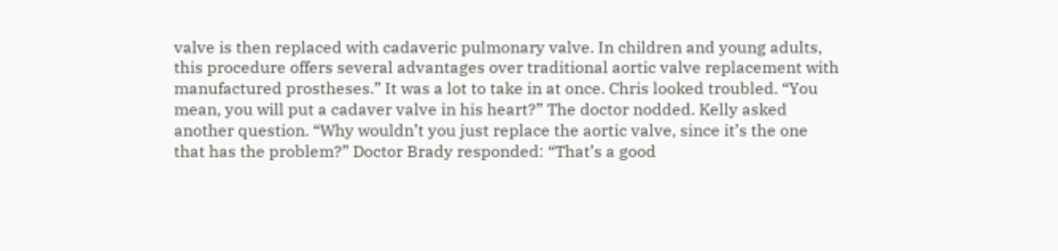valve is then replaced with cadaveric pulmonary valve. In children and young adults, this procedure offers several advantages over traditional aortic valve replacement with manufactured prostheses.” It was a lot to take in at once. Chris looked troubled. “You mean, you will put a cadaver valve in his heart?” The doctor nodded. Kelly asked another question. “Why wouldn’t you just replace the aortic valve, since it’s the one that has the problem?” Doctor Brady responded: “That’s a good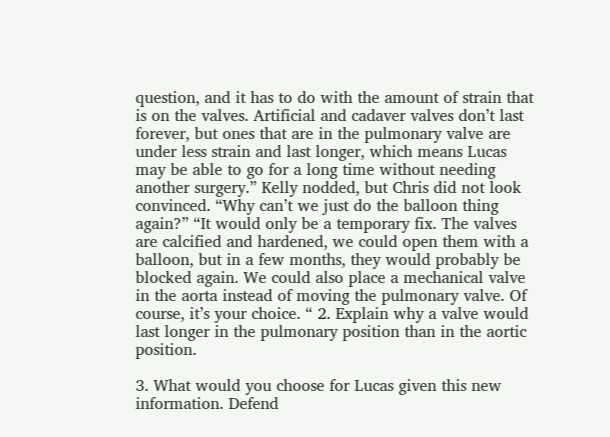question, and it has to do with the amount of strain that is on the valves. Artificial and cadaver valves don’t last forever, but ones that are in the pulmonary valve are under less strain and last longer, which means Lucas may be able to go for a long time without needing another surgery.” Kelly nodded, but Chris did not look convinced. “Why can’t we just do the balloon thing again?” “It would only be a temporary fix. The valves are calcified and hardened, we could open them with a balloon, but in a few months, they would probably be blocked again. We could also place a mechanical valve in the aorta instead of moving the pulmonary valve. Of course, it’s your choice. “ 2. Explain why a valve would last longer in the pulmonary position than in the aortic position.

3. What would you choose for Lucas given this new information. Defend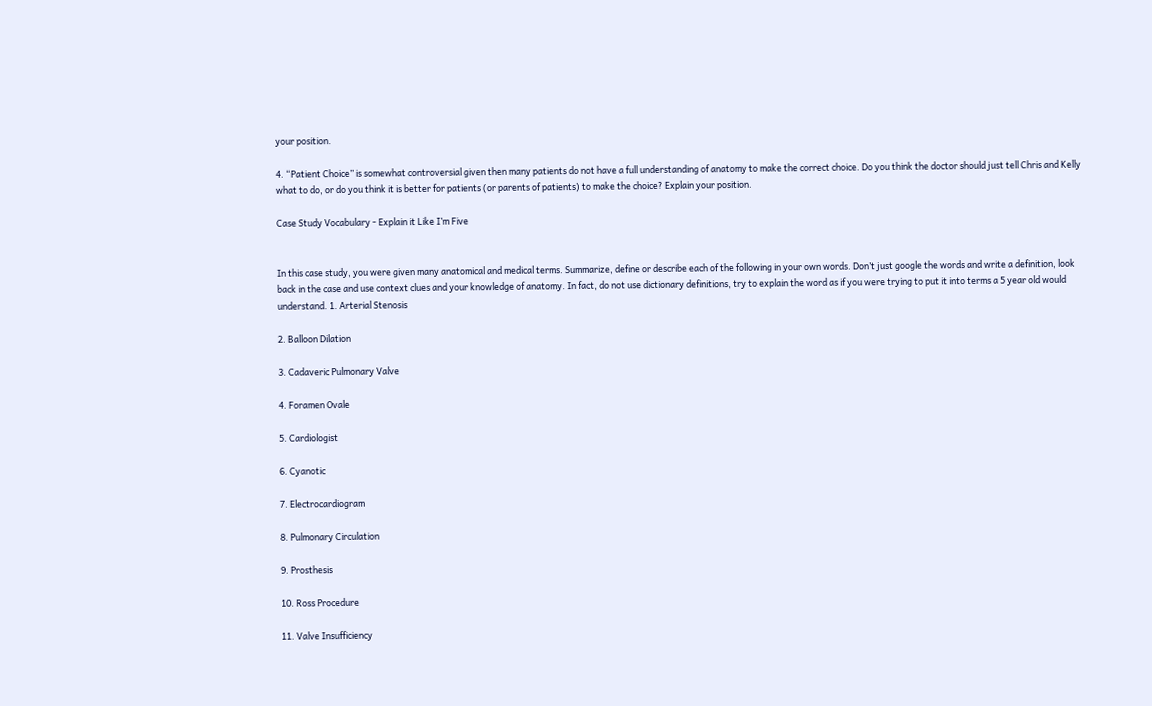your position.

4. “Patient Choice” is somewhat controversial given then many patients do not have a full understanding of anatomy to make the correct choice. Do you think the doctor should just tell Chris and Kelly what to do, or do you think it is better for patients (or parents of patients) to make the choice? Explain your position.

Case Study Vocabulary - Explain it Like I’m Five


In this case study, you were given many anatomical and medical terms. Summarize, define or describe each of the following in your own words. Don’t just google the words and write a definition, look back in the case and use context clues and your knowledge of anatomy. In fact, do not use dictionary definitions, try to explain the word as if you were trying to put it into terms a 5 year old would understand. 1. Arterial Stenosis

2. Balloon Dilation

3. Cadaveric Pulmonary Valve

4. Foramen Ovale

5. Cardiologist

6. Cyanotic

7. Electrocardiogram

8. Pulmonary Circulation

9. Prosthesis

10. Ross Procedure

11. Valve Insufficiency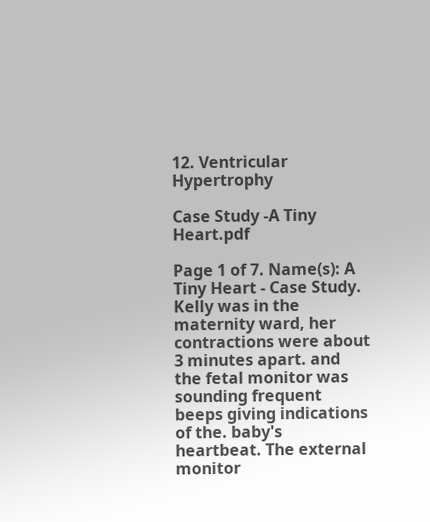12. Ventricular Hypertrophy

Case Study -A Tiny Heart.pdf

Page 1 of 7. Name(s): A Tiny Heart - Case Study. Kelly was in the maternity ward, her contractions were about 3 minutes apart. and the fetal monitor was sounding frequent beeps giving indications of the. baby's heartbeat. The external monitor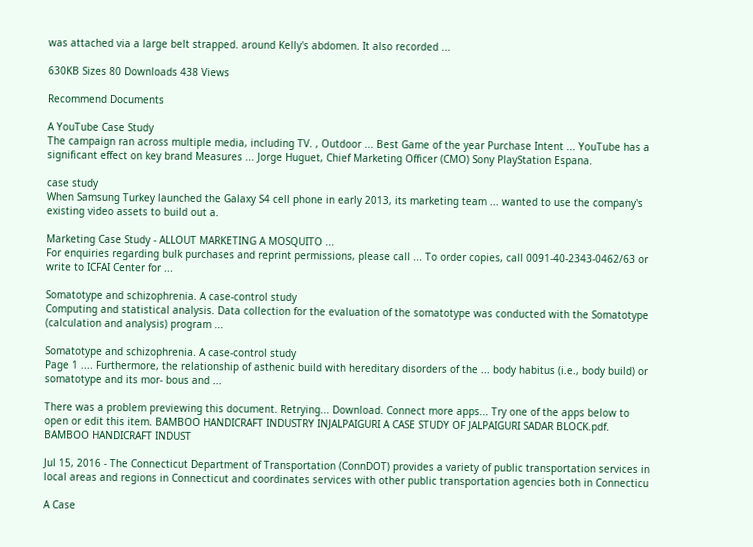was attached via a large belt strapped. around Kelly's abdomen. It also recorded ...

630KB Sizes 80 Downloads 438 Views

Recommend Documents

A YouTube Case Study
The campaign ran across multiple media, including TV. , Outdoor ... Best Game of the year Purchase Intent ... YouTube has a significant effect on key brand Measures ... Jorge Huguet, Chief Marketing Officer (CMO) Sony PlayStation Espana.

case study
When Samsung Turkey launched the Galaxy S4 cell phone in early 2013, its marketing team ... wanted to use the company's existing video assets to build out a.

Marketing Case Study - ALLOUT MARKETING A MOSQUITO ...
For enquiries regarding bulk purchases and reprint permissions, please call ... To order copies, call 0091-40-2343-0462/63 or write to ICFAI Center for ...

Somatotype and schizophrenia. A case-control study
Computing and statistical analysis. Data collection for the evaluation of the somatotype was conducted with the Somatotype (calculation and analysis) program ...

Somatotype and schizophrenia. A case-control study
Page 1 .... Furthermore, the relationship of asthenic build with hereditary disorders of the ... body habitus (i.e., body build) or somatotype and its mor- bous and ...

There was a problem previewing this document. Retrying... Download. Connect more apps... Try one of the apps below to open or edit this item. BAMBOO HANDICRAFT INDUSTRY INJALPAIGURI A CASE STUDY OF JALPAIGURI SADAR BLOCK.pdf. BAMBOO HANDICRAFT INDUST

Jul 15, 2016 - The Connecticut Department of Transportation (ConnDOT) provides a variety of public transportation services in local areas and regions in Connecticut and coordinates services with other public transportation agencies both in Connecticu

A Case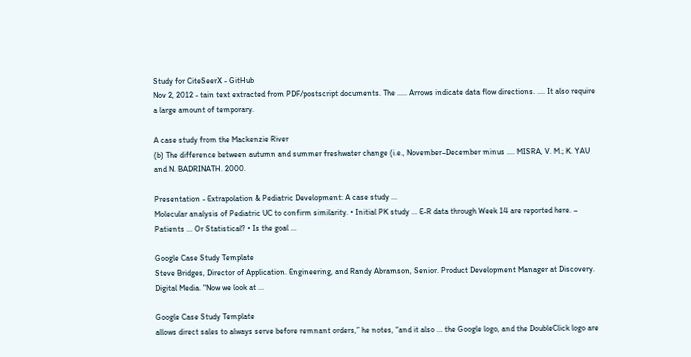Study for CiteSeerX - GitHub
Nov 2, 2012 - tain text extracted from PDF/postscript documents. The ..... Arrows indicate data flow directions. .... It also require a large amount of temporary.

A case study from the Mackenzie River
(b) The difference between autumn and summer freshwater change (i.e., November–December minus .... MISRA, V. M.; K. YAU and N. BADRINATH. 2000.

Presentation - Extrapolation & Pediatric Development: A case study ...
Molecular analysis of Pediatric UC to confirm similarity. • Initial PK study ... E-R data through Week 14 are reported here. – Patients ... Or Statistical? • Is the goal ...

Google Case Study Template
Steve Bridges, Director of Application. Engineering, and Randy Abramson, Senior. Product Development Manager at Discovery. Digital Media. "Now we look at ...

Google Case Study Template
allows direct sales to always serve before remnant orders,” he notes, “and it also ... the Google logo, and the DoubleClick logo are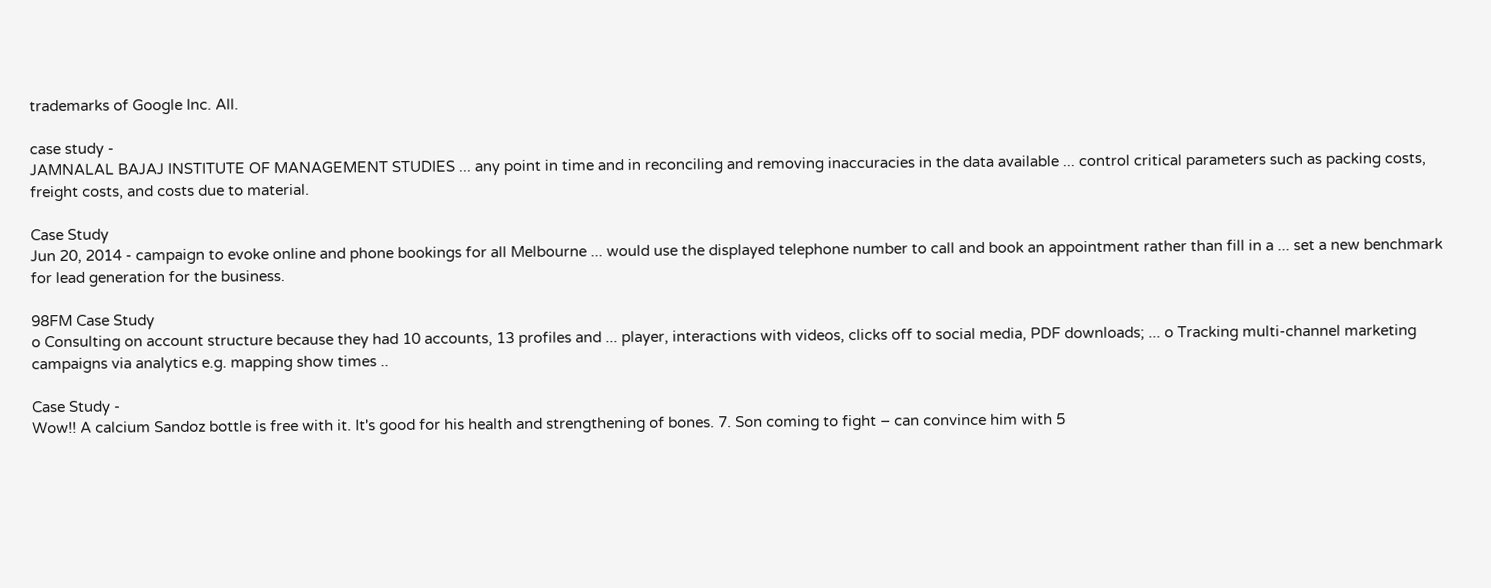trademarks of Google Inc. All.

case study -
JAMNALAL BAJAJ INSTITUTE OF MANAGEMENT STUDIES ... any point in time and in reconciling and removing inaccuracies in the data available ... control critical parameters such as packing costs, freight costs, and costs due to material.

Case Study
Jun 20, 2014 - campaign to evoke online and phone bookings for all Melbourne ... would use the displayed telephone number to call and book an appointment rather than fill in a ... set a new benchmark for lead generation for the business.

98FM Case Study
o Consulting on account structure because they had 10 accounts, 13 profiles and ... player, interactions with videos, clicks off to social media, PDF downloads; ... o Tracking multi-channel marketing campaigns via analytics e.g. mapping show times ..

Case Study -
Wow!! A calcium Sandoz bottle is free with it. It's good for his health and strengthening of bones. 7. Son coming to fight – can convince him with 5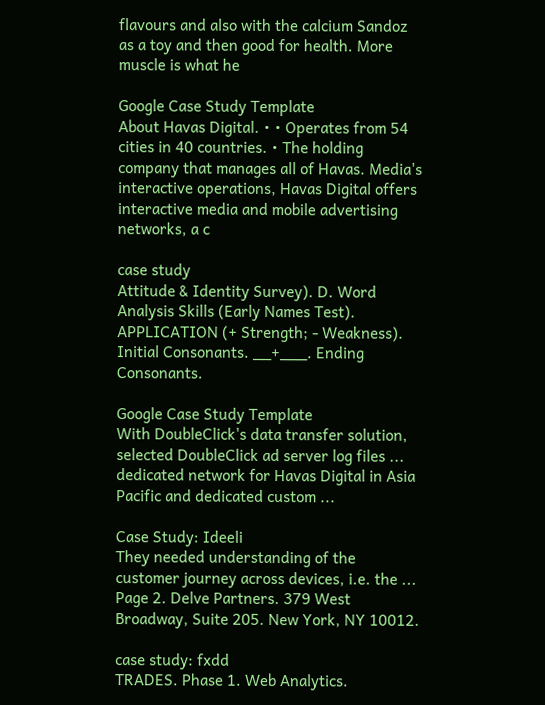flavours and also with the calcium Sandoz as a toy and then good for health. More muscle is what he

Google Case Study Template
About Havas Digital. • • Operates from 54 cities in 40 countries. • The holding company that manages all of Havas. Media's interactive operations, Havas Digital offers interactive media and mobile advertising networks, a c

case study
Attitude & Identity Survey). D. Word Analysis Skills (Early Names Test). APPLICATION (+ Strength; - Weakness). Initial Consonants. __+___. Ending Consonants.

Google Case Study Template
With DoubleClick's data transfer solution, selected DoubleClick ad server log files ... dedicated network for Havas Digital in Asia Pacific and dedicated custom ...

Case Study: Ideeli
They needed understanding of the customer journey across devices, i.e. the ... Page 2. Delve Partners. 379 West Broadway, Suite 205. New York, NY 10012.

case study: fxdd
TRADES. Phase 1. Web Analytics.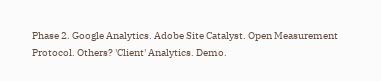Phase 2. Google Analytics. Adobe Site Catalyst. Open Measurement Protocol. Others? 'Client' Analytics. Demo.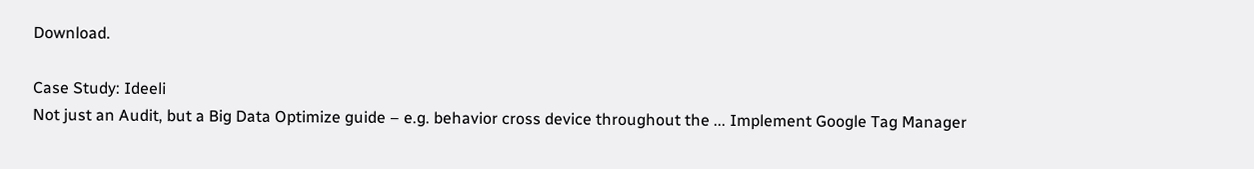Download.

Case Study: Ideeli
Not just an Audit, but a Big Data Optimize guide – e.g. behavior cross device throughout the ... Implement Google Tag Manager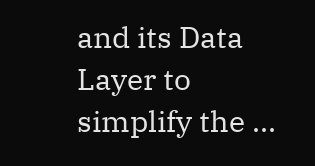and its Data Layer to simplify the ...